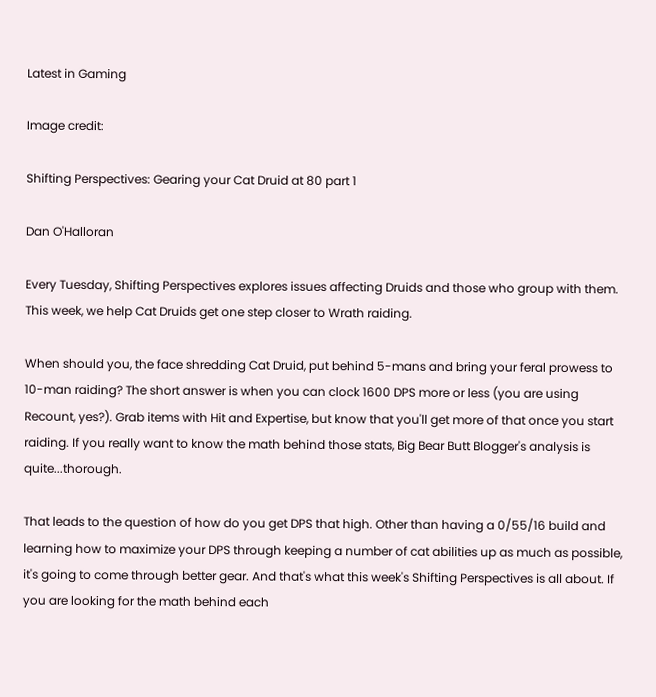Latest in Gaming

Image credit:

Shifting Perspectives: Gearing your Cat Druid at 80 part 1

Dan O'Halloran

Every Tuesday, Shifting Perspectives explores issues affecting Druids and those who group with them. This week, we help Cat Druids get one step closer to Wrath raiding.

When should you, the face shredding Cat Druid, put behind 5-mans and bring your feral prowess to 10-man raiding? The short answer is when you can clock 1600 DPS more or less (you are using Recount, yes?). Grab items with Hit and Expertise, but know that you'll get more of that once you start raiding. If you really want to know the math behind those stats, Big Bear Butt Blogger's analysis is quite...thorough.

That leads to the question of how do you get DPS that high. Other than having a 0/55/16 build and learning how to maximize your DPS through keeping a number of cat abilities up as much as possible, it's going to come through better gear. And that's what this week's Shifting Perspectives is all about. If you are looking for the math behind each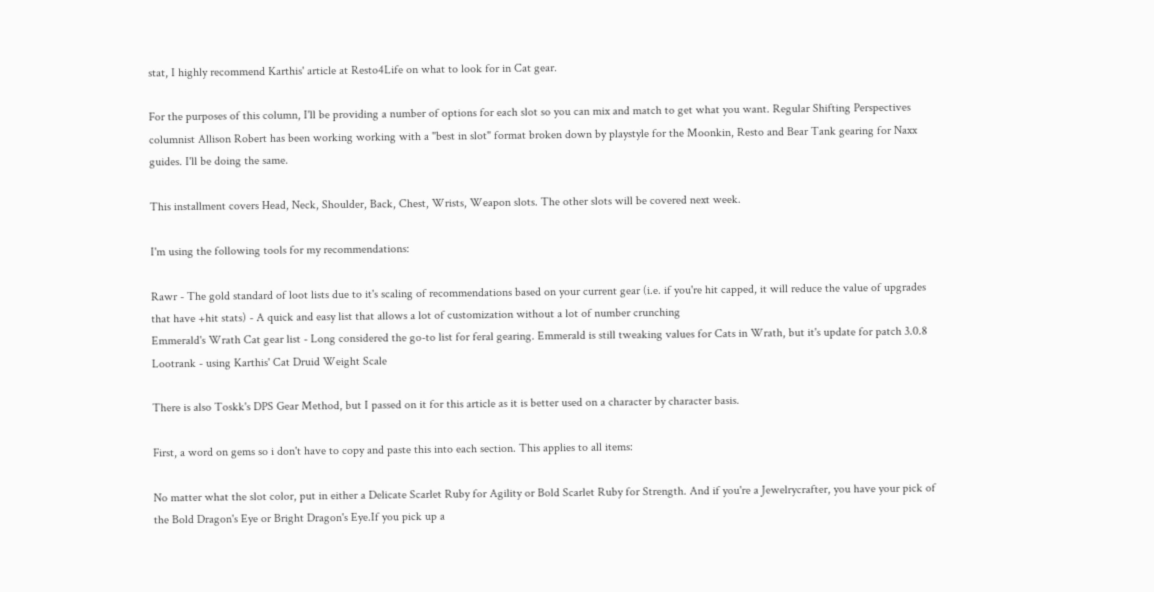stat, I highly recommend Karthis' article at Resto4Life on what to look for in Cat gear.

For the purposes of this column, I'll be providing a number of options for each slot so you can mix and match to get what you want. Regular Shifting Perspectives columnist Allison Robert has been working working with a "best in slot" format broken down by playstyle for the Moonkin, Resto and Bear Tank gearing for Naxx guides. I'll be doing the same.

This installment covers Head, Neck, Shoulder, Back, Chest, Wrists, Weapon slots. The other slots will be covered next week.

I'm using the following tools for my recommendations:

Rawr - The gold standard of loot lists due to it's scaling of recommendations based on your current gear (i.e. if you're hit capped, it will reduce the value of upgrades that have +hit stats) - A quick and easy list that allows a lot of customization without a lot of number crunching
Emmerald's Wrath Cat gear list - Long considered the go-to list for feral gearing. Emmerald is still tweaking values for Cats in Wrath, but it's update for patch 3.0.8
Lootrank - using Karthis' Cat Druid Weight Scale

There is also Toskk's DPS Gear Method, but I passed on it for this article as it is better used on a character by character basis.

First, a word on gems so i don't have to copy and paste this into each section. This applies to all items:

No matter what the slot color, put in either a Delicate Scarlet Ruby for Agility or Bold Scarlet Ruby for Strength. And if you're a Jewelrycrafter, you have your pick of the Bold Dragon's Eye or Bright Dragon's Eye.If you pick up a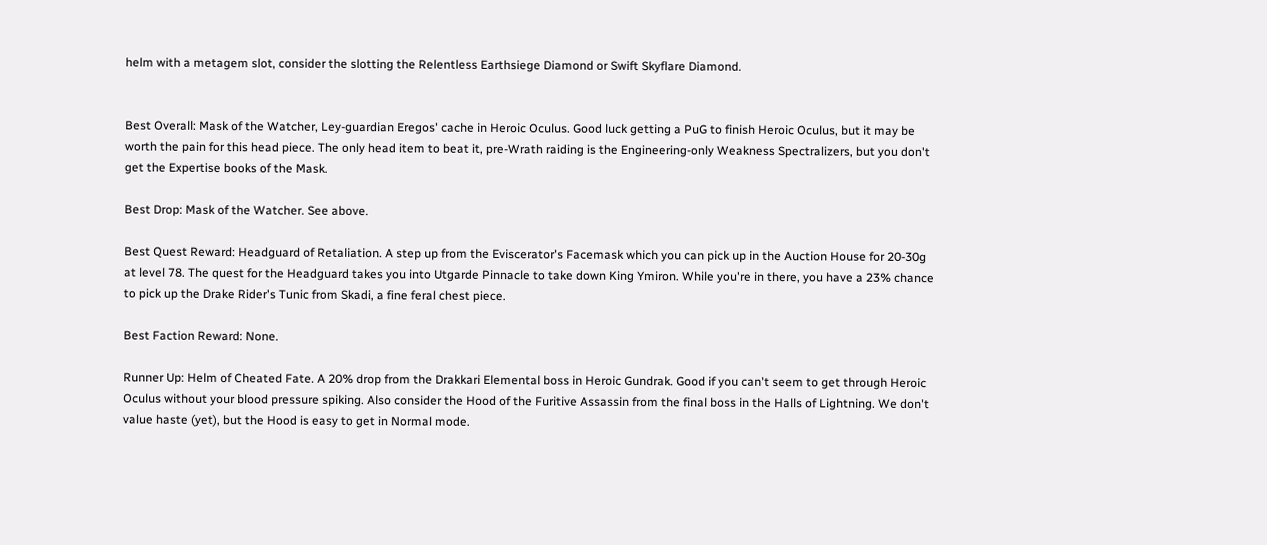helm with a metagem slot, consider the slotting the Relentless Earthsiege Diamond or Swift Skyflare Diamond.


Best Overall: Mask of the Watcher, Ley-guardian Eregos' cache in Heroic Oculus. Good luck getting a PuG to finish Heroic Oculus, but it may be worth the pain for this head piece. The only head item to beat it, pre-Wrath raiding is the Engineering-only Weakness Spectralizers, but you don't get the Expertise books of the Mask.

Best Drop: Mask of the Watcher. See above.

Best Quest Reward: Headguard of Retaliation. A step up from the Eviscerator's Facemask which you can pick up in the Auction House for 20-30g at level 78. The quest for the Headguard takes you into Utgarde Pinnacle to take down King Ymiron. While you're in there, you have a 23% chance to pick up the Drake Rider's Tunic from Skadi, a fine feral chest piece.

Best Faction Reward: None.

Runner Up: Helm of Cheated Fate. A 20% drop from the Drakkari Elemental boss in Heroic Gundrak. Good if you can't seem to get through Heroic Oculus without your blood pressure spiking. Also consider the Hood of the Furitive Assassin from the final boss in the Halls of Lightning. We don't value haste (yet), but the Hood is easy to get in Normal mode.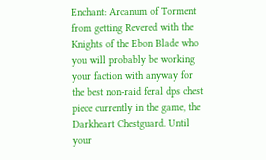Enchant: Arcanum of Torment from getting Revered with the Knights of the Ebon Blade who you will probably be working your faction with anyway for the best non-raid feral dps chest piece currently in the game, the Darkheart Chestguard. Until your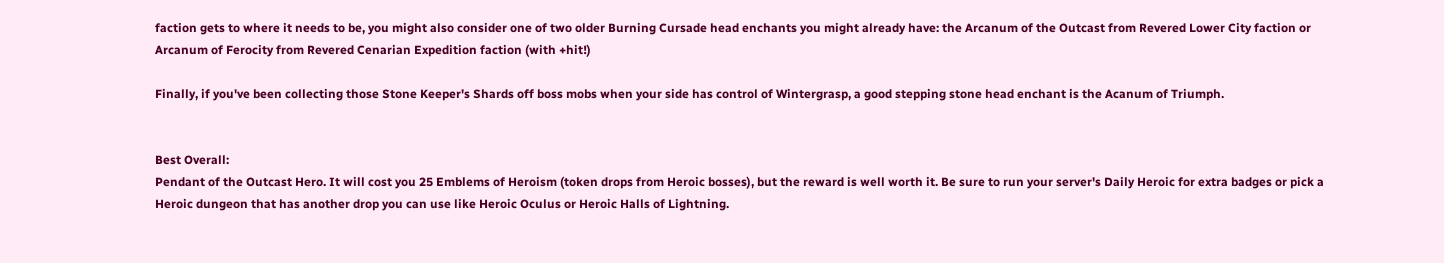faction gets to where it needs to be, you might also consider one of two older Burning Cursade head enchants you might already have: the Arcanum of the Outcast from Revered Lower City faction or Arcanum of Ferocity from Revered Cenarian Expedition faction (with +hit!)

Finally, if you've been collecting those Stone Keeper's Shards off boss mobs when your side has control of Wintergrasp, a good stepping stone head enchant is the Acanum of Triumph.


Best Overall:
Pendant of the Outcast Hero. It will cost you 25 Emblems of Heroism (token drops from Heroic bosses), but the reward is well worth it. Be sure to run your server's Daily Heroic for extra badges or pick a Heroic dungeon that has another drop you can use like Heroic Oculus or Heroic Halls of Lightning.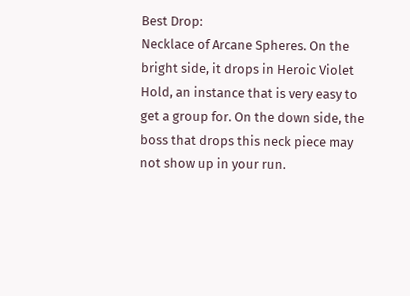Best Drop:
Necklace of Arcane Spheres. On the bright side, it drops in Heroic Violet Hold, an instance that is very easy to get a group for. On the down side, the boss that drops this neck piece may not show up in your run.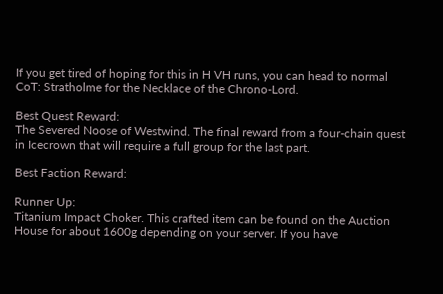If you get tired of hoping for this in H VH runs, you can head to normal CoT: Stratholme for the Necklace of the Chrono-Lord.

Best Quest Reward:
The Severed Noose of Westwind. The final reward from a four-chain quest in Icecrown that will require a full group for the last part.

Best Faction Reward:

Runner Up:
Titanium Impact Choker. This crafted item can be found on the Auction House for about 1600g depending on your server. If you have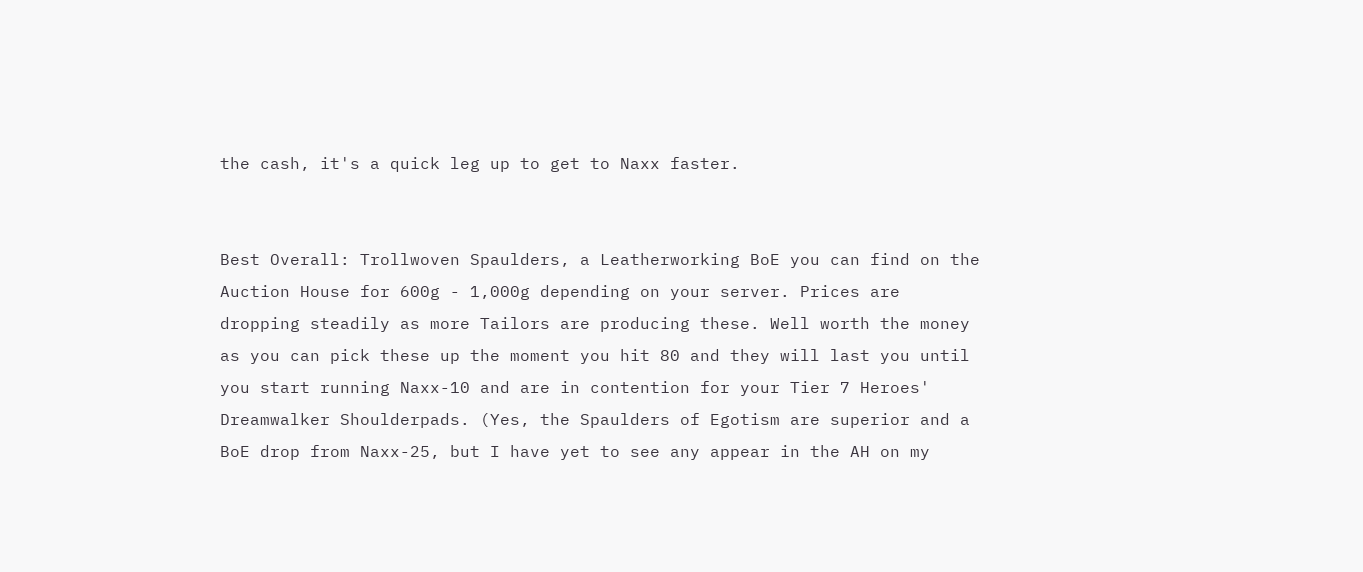the cash, it's a quick leg up to get to Naxx faster.


Best Overall: Trollwoven Spaulders, a Leatherworking BoE you can find on the Auction House for 600g - 1,000g depending on your server. Prices are dropping steadily as more Tailors are producing these. Well worth the money as you can pick these up the moment you hit 80 and they will last you until you start running Naxx-10 and are in contention for your Tier 7 Heroes' Dreamwalker Shoulderpads. (Yes, the Spaulders of Egotism are superior and a BoE drop from Naxx-25, but I have yet to see any appear in the AH on my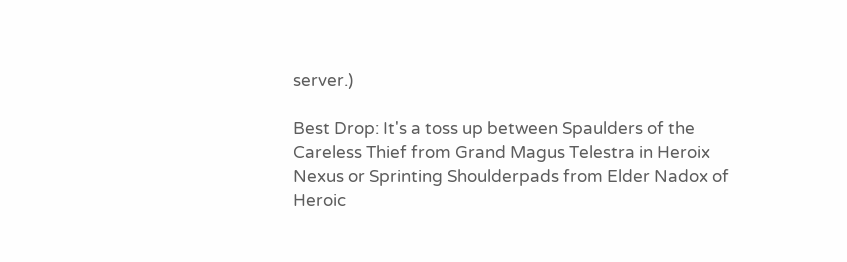server.)

Best Drop: It's a toss up between Spaulders of the Careless Thief from Grand Magus Telestra in Heroix Nexus or Sprinting Shoulderpads from Elder Nadox of Heroic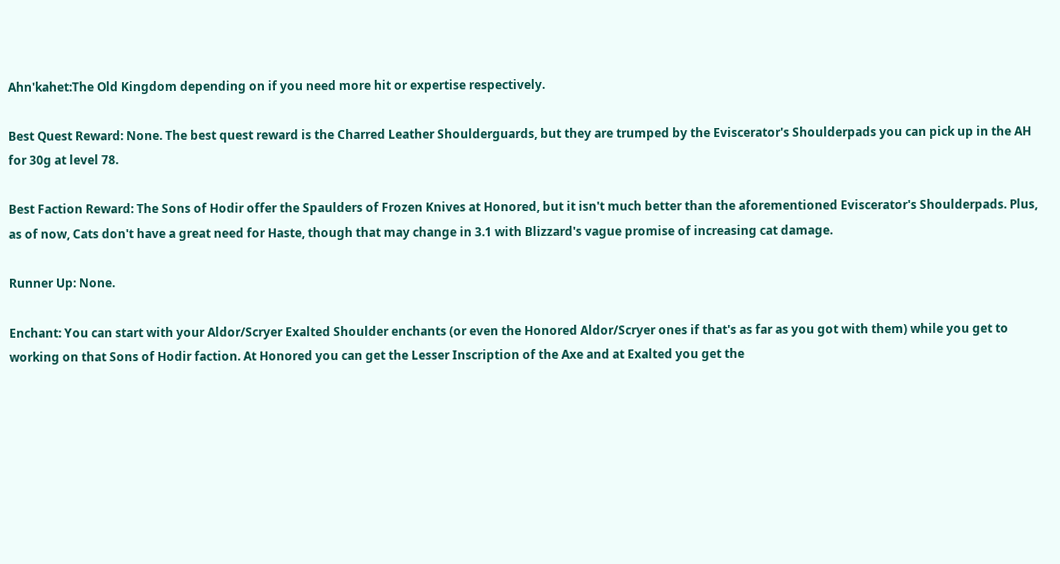Ahn'kahet:The Old Kingdom depending on if you need more hit or expertise respectively.

Best Quest Reward: None. The best quest reward is the Charred Leather Shoulderguards, but they are trumped by the Eviscerator's Shoulderpads you can pick up in the AH for 30g at level 78.

Best Faction Reward: The Sons of Hodir offer the Spaulders of Frozen Knives at Honored, but it isn't much better than the aforementioned Eviscerator's Shoulderpads. Plus, as of now, Cats don't have a great need for Haste, though that may change in 3.1 with Blizzard's vague promise of increasing cat damage.

Runner Up: None.

Enchant: You can start with your Aldor/Scryer Exalted Shoulder enchants (or even the Honored Aldor/Scryer ones if that's as far as you got with them) while you get to working on that Sons of Hodir faction. At Honored you can get the Lesser Inscription of the Axe and at Exalted you get the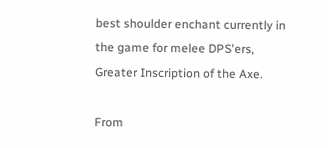best shoulder enchant currently in the game for melee DPS'ers, Greater Inscription of the Axe.

From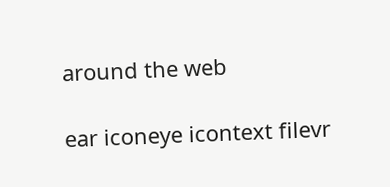around the web

ear iconeye icontext filevr